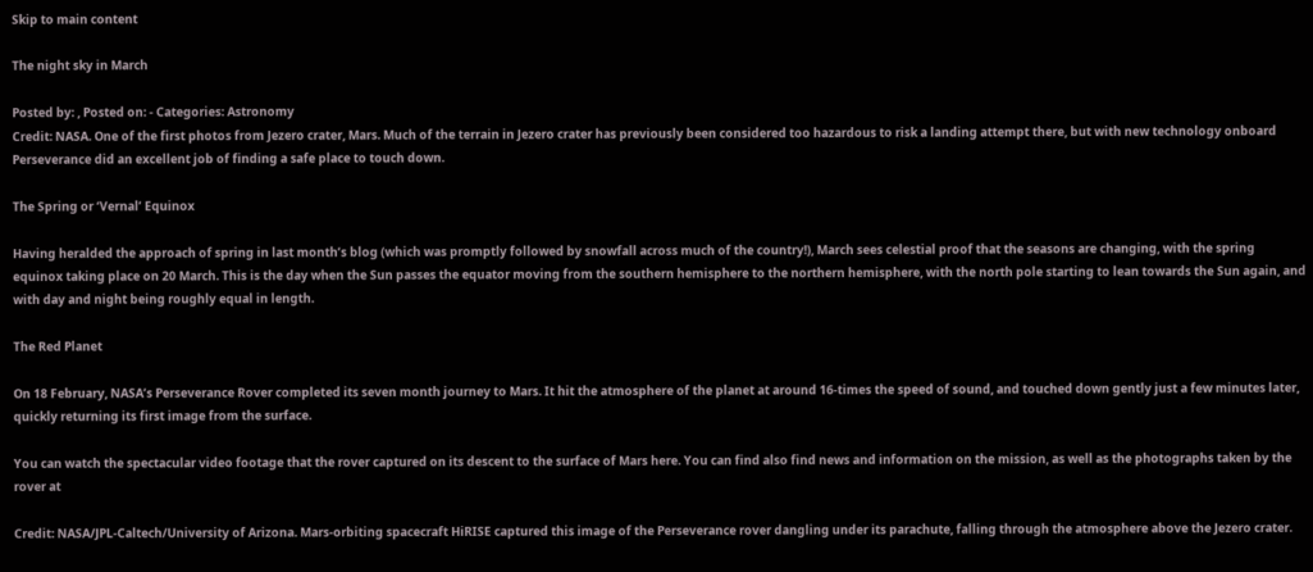Skip to main content

The night sky in March

Posted by: , Posted on: - Categories: Astronomy
Credit: NASA. One of the first photos from Jezero crater, Mars. Much of the terrain in Jezero crater has previously been considered too hazardous to risk a landing attempt there, but with new technology onboard Perseverance did an excellent job of finding a safe place to touch down.

The Spring or ‘Vernal’ Equinox

Having heralded the approach of spring in last month’s blog (which was promptly followed by snowfall across much of the country!), March sees celestial proof that the seasons are changing, with the spring equinox taking place on 20 March. This is the day when the Sun passes the equator moving from the southern hemisphere to the northern hemisphere, with the north pole starting to lean towards the Sun again, and with day and night being roughly equal in length.

The Red Planet

On 18 February, NASA’s Perseverance Rover completed its seven month journey to Mars. It hit the atmosphere of the planet at around 16-times the speed of sound, and touched down gently just a few minutes later, quickly returning its first image from the surface.

You can watch the spectacular video footage that the rover captured on its descent to the surface of Mars here. You can find also find news and information on the mission, as well as the photographs taken by the rover at

Credit: NASA/JPL-Caltech/University of Arizona. Mars-orbiting spacecraft HiRISE captured this image of the Perseverance rover dangling under its parachute, falling through the atmosphere above the Jezero crater.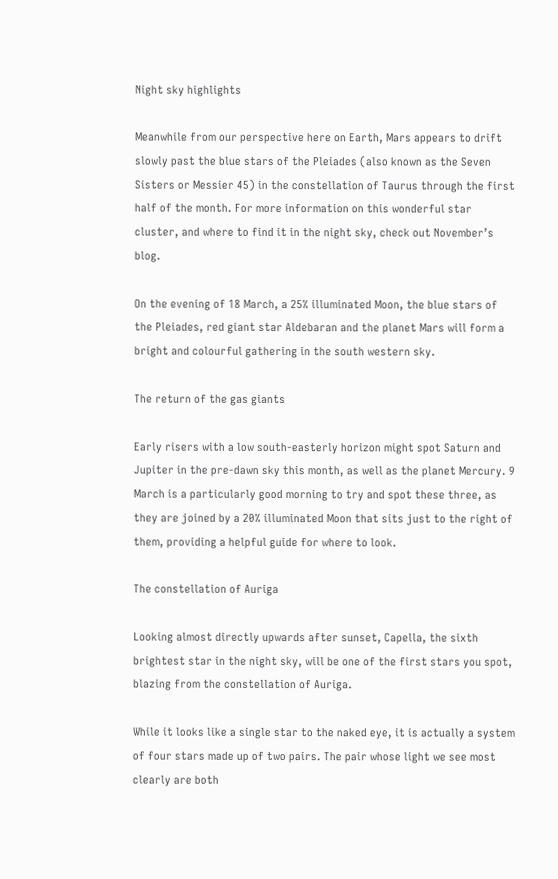Night sky highlights

Meanwhile from our perspective here on Earth, Mars appears to drift slowly past the blue stars of the Pleiades (also known as the Seven Sisters or Messier 45) in the constellation of Taurus through the first half of the month. For more information on this wonderful star cluster, and where to find it in the night sky, check out November’s blog.

On the evening of 18 March, a 25% illuminated Moon, the blue stars of the Pleiades, red giant star Aldebaran and the planet Mars will form a bright and colourful gathering in the south western sky.

The return of the gas giants

Early risers with a low south-easterly horizon might spot Saturn and Jupiter in the pre-dawn sky this month, as well as the planet Mercury. 9 March is a particularly good morning to try and spot these three, as they are joined by a 20% illuminated Moon that sits just to the right of them, providing a helpful guide for where to look.

The constellation of Auriga

Looking almost directly upwards after sunset, Capella, the sixth brightest star in the night sky, will be one of the first stars you spot, blazing from the constellation of Auriga.

While it looks like a single star to the naked eye, it is actually a system of four stars made up of two pairs. The pair whose light we see most clearly are both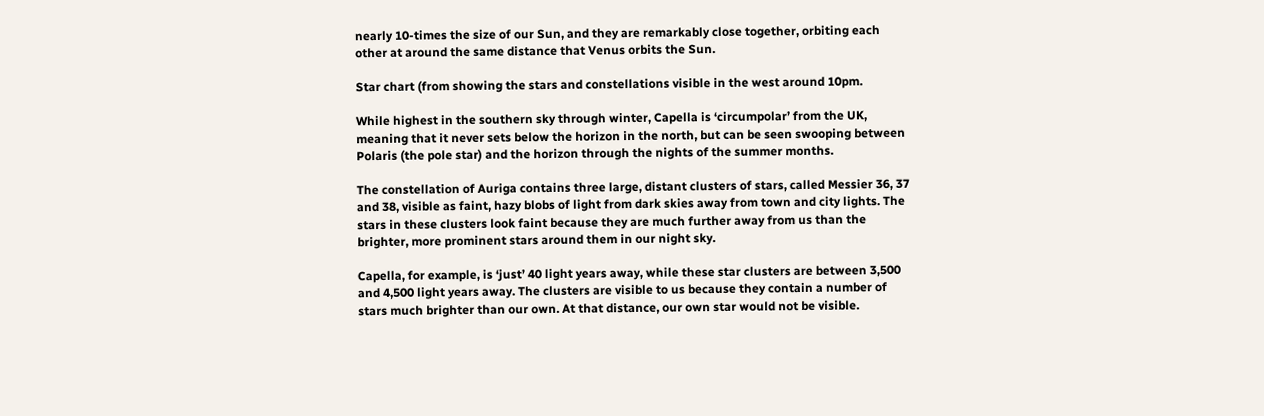nearly 10-times the size of our Sun, and they are remarkably close together, orbiting each other at around the same distance that Venus orbits the Sun.

Star chart (from showing the stars and constellations visible in the west around 10pm.

While highest in the southern sky through winter, Capella is ‘circumpolar’ from the UK, meaning that it never sets below the horizon in the north, but can be seen swooping between Polaris (the pole star) and the horizon through the nights of the summer months.

The constellation of Auriga contains three large, distant clusters of stars, called Messier 36, 37 and 38, visible as faint, hazy blobs of light from dark skies away from town and city lights. The stars in these clusters look faint because they are much further away from us than the brighter, more prominent stars around them in our night sky.

Capella, for example, is ‘just’ 40 light years away, while these star clusters are between 3,500 and 4,500 light years away. The clusters are visible to us because they contain a number of stars much brighter than our own. At that distance, our own star would not be visible.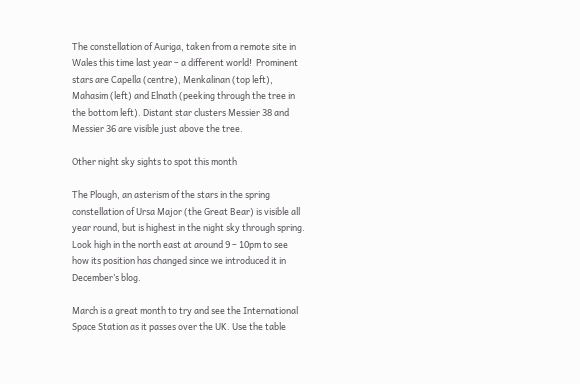The constellation of Auriga, taken from a remote site in Wales this time last year – a different world!  Prominent stars are Capella (centre), Menkalinan (top left), Mahasim (left) and Elnath (peeking through the tree in the bottom left). Distant star clusters Messier 38 and Messier 36 are visible just above the tree.

Other night sky sights to spot this month

The Plough, an asterism of the stars in the spring constellation of Ursa Major (the Great Bear) is visible all year round, but is highest in the night sky through spring. Look high in the north east at around 9 – 10pm to see how its position has changed since we introduced it in December’s blog.

March is a great month to try and see the International Space Station as it passes over the UK. Use the table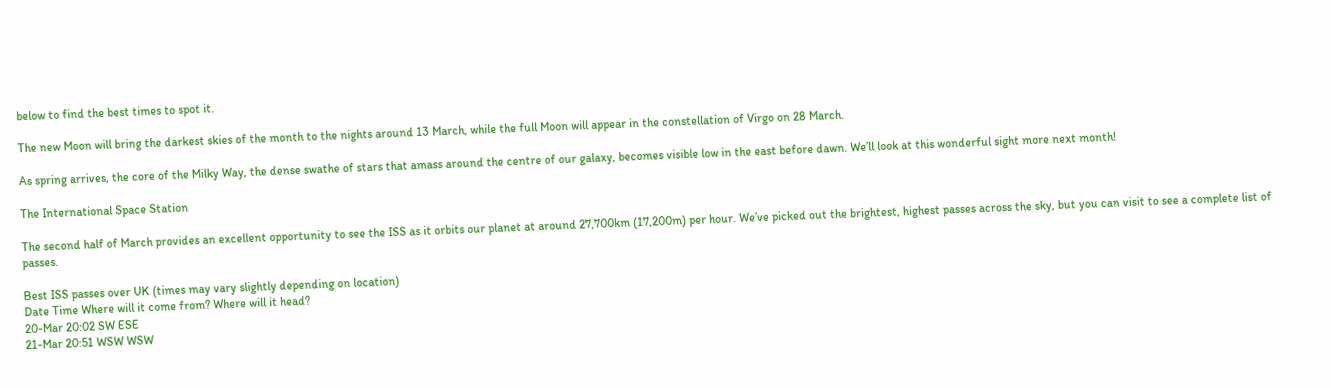below to find the best times to spot it.

The new Moon will bring the darkest skies of the month to the nights around 13 March, while the full Moon will appear in the constellation of Virgo on 28 March.

As spring arrives, the core of the Milky Way, the dense swathe of stars that amass around the centre of our galaxy, becomes visible low in the east before dawn. We’ll look at this wonderful sight more next month!

The International Space Station

The second half of March provides an excellent opportunity to see the ISS as it orbits our planet at around 27,700km (17,200m) per hour. We’ve picked out the brightest, highest passes across the sky, but you can visit to see a complete list of passes.

Best ISS passes over UK (times may vary slightly depending on location)
Date Time Where will it come from? Where will it head?
20-Mar 20:02 SW ESE
21-Mar 20:51 WSW WSW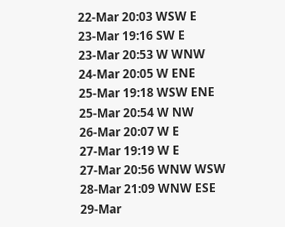22-Mar 20:03 WSW E
23-Mar 19:16 SW E
23-Mar 20:53 W WNW
24-Mar 20:05 W ENE
25-Mar 19:18 WSW ENE
25-Mar 20:54 W NW
26-Mar 20:07 W E
27-Mar 19:19 W E
27-Mar 20:56 WNW WSW
28-Mar 21:09 WNW ESE
29-Mar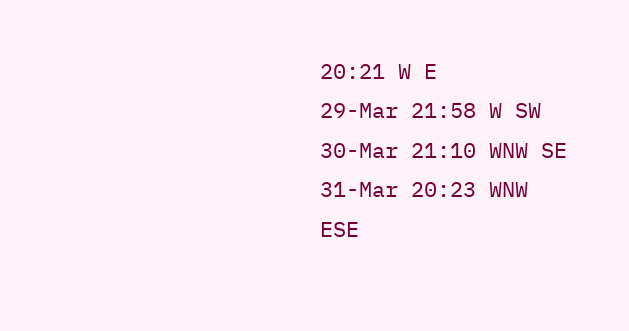20:21 W E
29-Mar 21:58 W SW
30-Mar 21:10 WNW SE
31-Mar 20:23 WNW ESE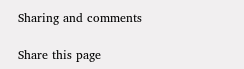Sharing and comments

Share this page